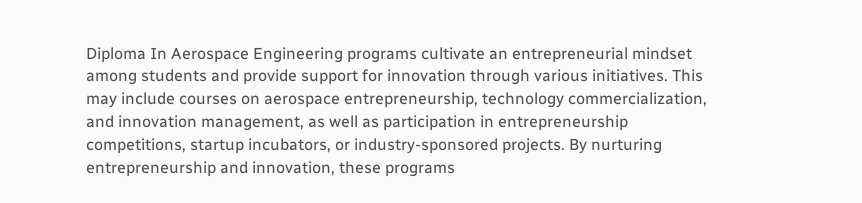Diploma In Aerospace Engineering programs cultivate an entrepreneurial mindset among students and provide support for innovation through various initiatives. This may include courses on aerospace entrepreneurship, technology commercialization, and innovation management, as well as participation in entrepreneurship competitions, startup incubators, or industry-sponsored projects. By nurturing entrepreneurship and innovation, these programs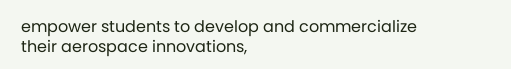empower students to develop and commercialize their aerospace innovations,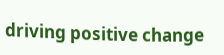driving positive change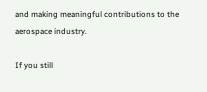and making meaningful contributions to the aerospace industry.

If you still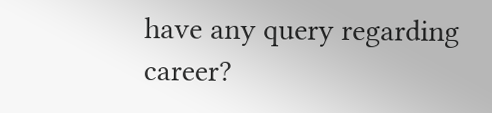have any query regarding career?